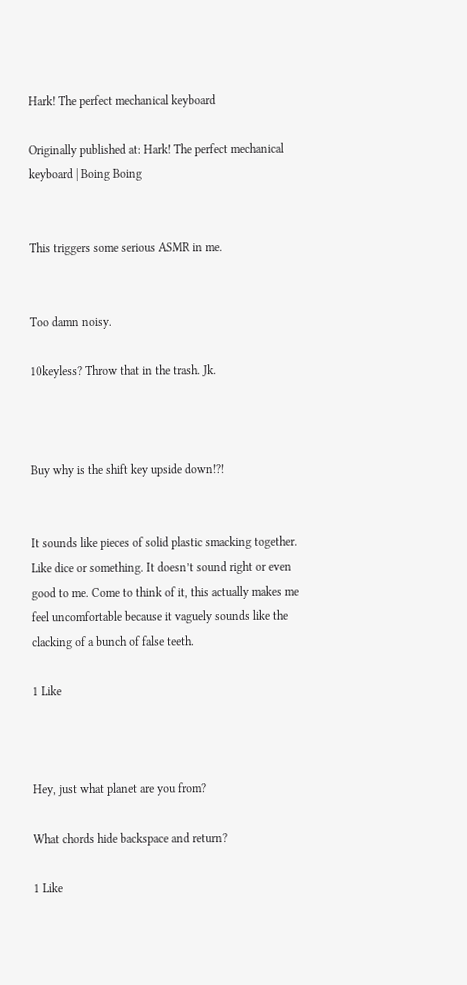Hark! The perfect mechanical keyboard

Originally published at: Hark! The perfect mechanical keyboard | Boing Boing


This triggers some serious ASMR in me.


Too damn noisy.

10keyless? Throw that in the trash. Jk.



Buy why is the shift key upside down!?!


It sounds like pieces of solid plastic smacking together. Like dice or something. It doesn’t sound right or even good to me. Come to think of it, this actually makes me feel uncomfortable because it vaguely sounds like the clacking of a bunch of false teeth.

1 Like



Hey, just what planet are you from?

What chords hide backspace and return?

1 Like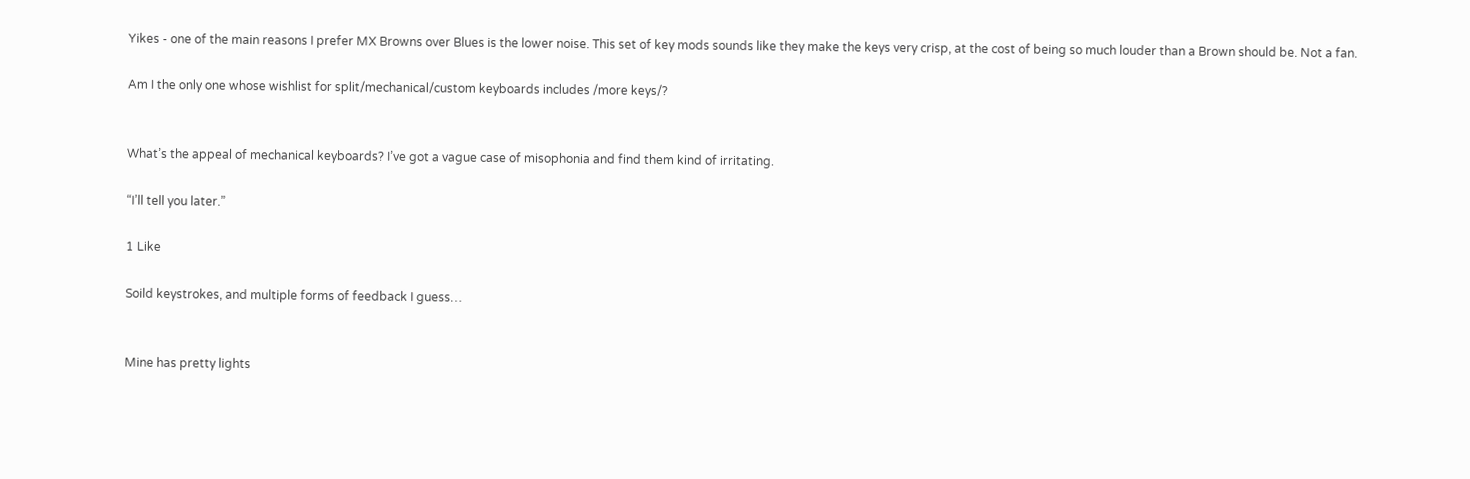Yikes - one of the main reasons I prefer MX Browns over Blues is the lower noise. This set of key mods sounds like they make the keys very crisp, at the cost of being so much louder than a Brown should be. Not a fan.

Am I the only one whose wishlist for split/mechanical/custom keyboards includes /more keys/?


What’s the appeal of mechanical keyboards? I’ve got a vague case of misophonia and find them kind of irritating.

“I’ll tell you later.”

1 Like

Soild keystrokes, and multiple forms of feedback I guess…


Mine has pretty lights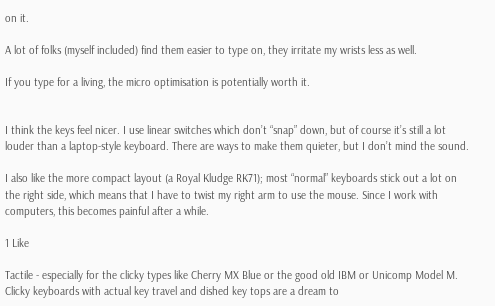on it.

A lot of folks (myself included) find them easier to type on, they irritate my wrists less as well.

If you type for a living, the micro optimisation is potentially worth it.


I think the keys feel nicer. I use linear switches which don’t “snap” down, but of course it’s still a lot louder than a laptop-style keyboard. There are ways to make them quieter, but I don’t mind the sound.

I also like the more compact layout (a Royal Kludge RK71); most “normal” keyboards stick out a lot on the right side, which means that I have to twist my right arm to use the mouse. Since I work with computers, this becomes painful after a while.

1 Like

Tactile - especially for the clicky types like Cherry MX Blue or the good old IBM or Unicomp Model M. Clicky keyboards with actual key travel and dished key tops are a dream to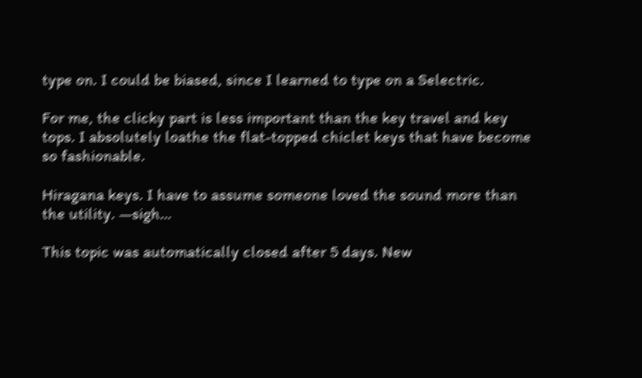type on. I could be biased, since I learned to type on a Selectric.

For me, the clicky part is less important than the key travel and key tops. I absolutely loathe the flat-topped chiclet keys that have become so fashionable.

Hiragana keys. I have to assume someone loved the sound more than the utility. —sigh…

This topic was automatically closed after 5 days. New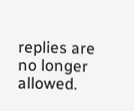replies are no longer allowed.